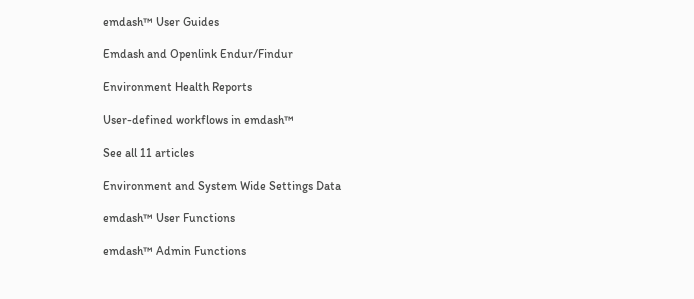emdash™ User Guides

Emdash and Openlink Endur/Findur

Environment Health Reports

User-defined workflows in emdash™

See all 11 articles

Environment and System Wide Settings Data

emdash™ User Functions

emdash™ Admin Functions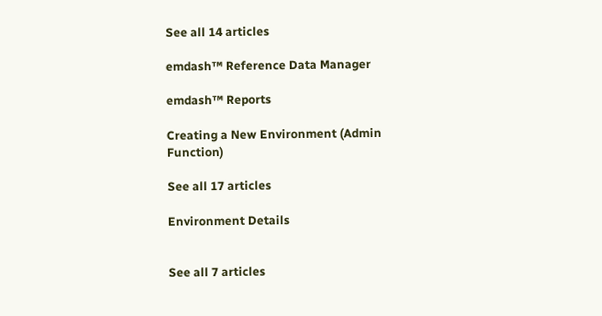See all 14 articles

emdash™ Reference Data Manager

emdash™ Reports

Creating a New Environment (Admin Function)

See all 17 articles

Environment Details


See all 7 articles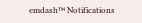emdash™ Notifications